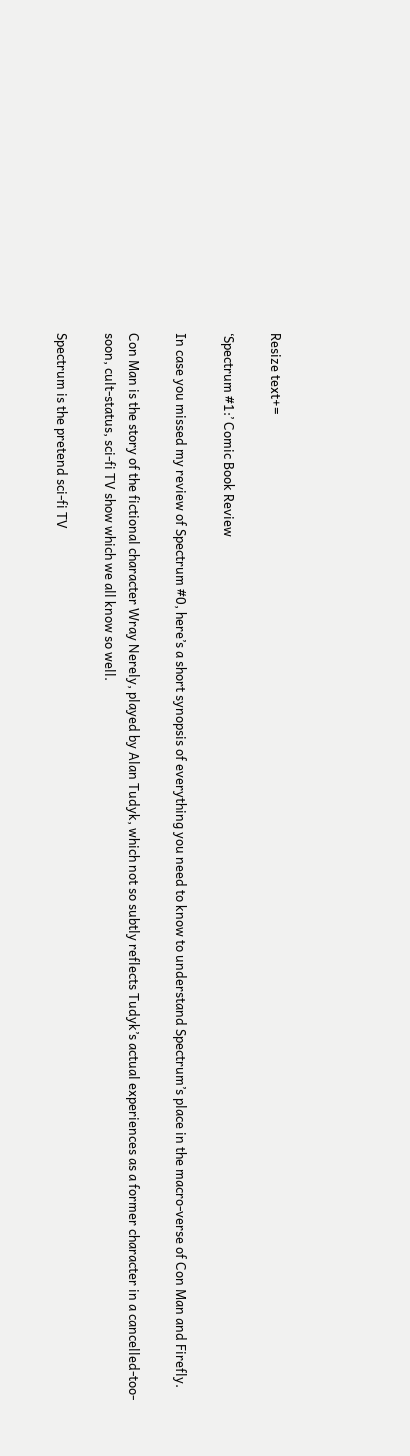Resize text+=

‘Spectrum #1:’ Comic Book Review

In case you missed my review of Spectrum #0, here’s a short synopsis of everything you need to know to understand Spectrum’s place in the macro-verse of Con Man and Firefly.

Con Man is the story of the fictional character Wray Nerely, played by Alan Tudyk, which not so subtly reflects Tudyk’s actual experiences as a former character in a cancelled-too-soon, cult-status, sci-fi TV show which we all know so well.

Spectrum is the pretend sci-fi TV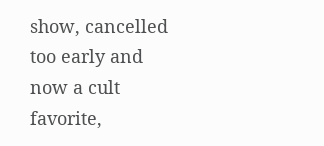show, cancelled too early and now a cult favorite,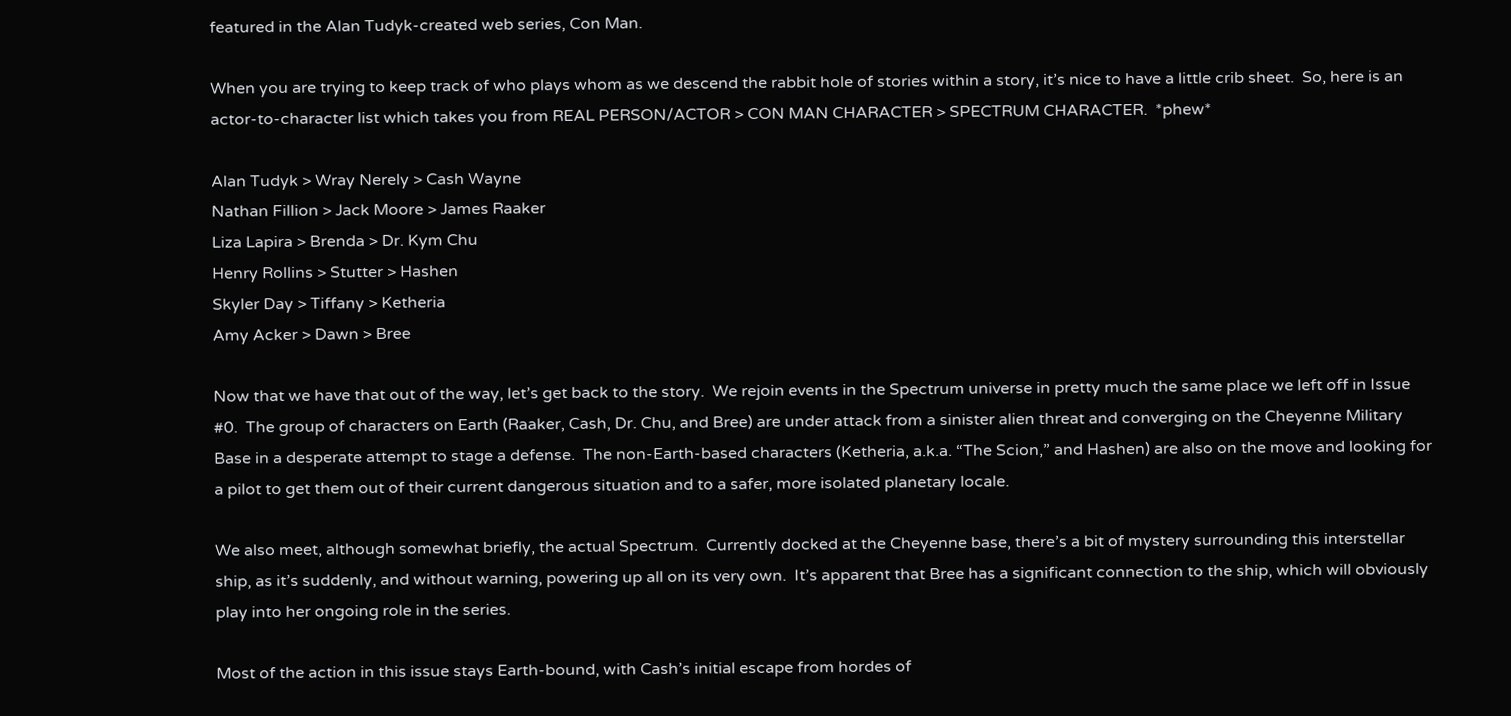featured in the Alan Tudyk-created web series, Con Man.

When you are trying to keep track of who plays whom as we descend the rabbit hole of stories within a story, it’s nice to have a little crib sheet.  So, here is an actor-to-character list which takes you from REAL PERSON/ACTOR > CON MAN CHARACTER > SPECTRUM CHARACTER.  *phew*

Alan Tudyk > Wray Nerely > Cash Wayne
Nathan Fillion > Jack Moore > James Raaker
Liza Lapira > Brenda > Dr. Kym Chu
Henry Rollins > Stutter > Hashen
Skyler Day > Tiffany > Ketheria
Amy Acker > Dawn > Bree

Now that we have that out of the way, let’s get back to the story.  We rejoin events in the Spectrum universe in pretty much the same place we left off in Issue #0.  The group of characters on Earth (Raaker, Cash, Dr. Chu, and Bree) are under attack from a sinister alien threat and converging on the Cheyenne Military Base in a desperate attempt to stage a defense.  The non-Earth-based characters (Ketheria, a.k.a. “The Scion,” and Hashen) are also on the move and looking for a pilot to get them out of their current dangerous situation and to a safer, more isolated planetary locale.

We also meet, although somewhat briefly, the actual Spectrum.  Currently docked at the Cheyenne base, there’s a bit of mystery surrounding this interstellar ship, as it’s suddenly, and without warning, powering up all on its very own.  It’s apparent that Bree has a significant connection to the ship, which will obviously play into her ongoing role in the series.

Most of the action in this issue stays Earth-bound, with Cash’s initial escape from hordes of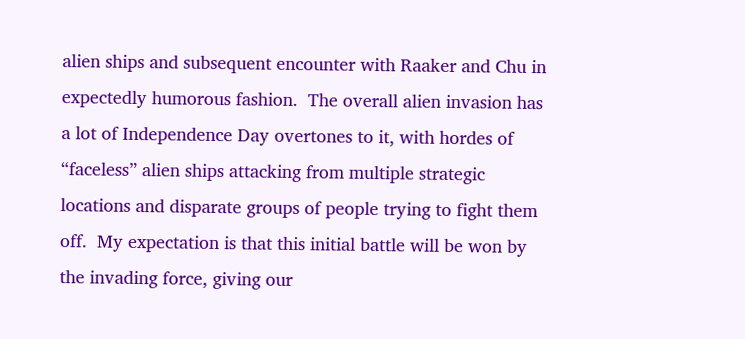alien ships and subsequent encounter with Raaker and Chu in expectedly humorous fashion.  The overall alien invasion has a lot of Independence Day overtones to it, with hordes of “faceless” alien ships attacking from multiple strategic locations and disparate groups of people trying to fight them off.  My expectation is that this initial battle will be won by the invading force, giving our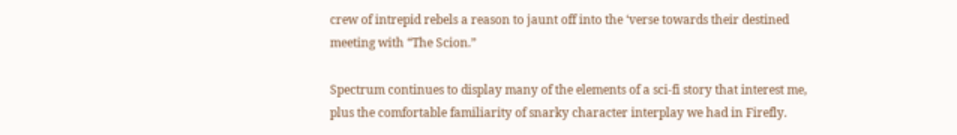crew of intrepid rebels a reason to jaunt off into the ‘verse towards their destined meeting with “The Scion.”

Spectrum continues to display many of the elements of a sci-fi story that interest me, plus the comfortable familiarity of snarky character interplay we had in Firefly.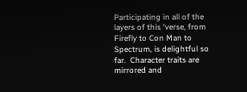Participating in all of the layers of this ‘verse, from Firefly to Con Man to Spectrum, is delightful so far.  Character traits are mirrored and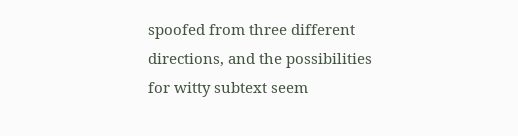spoofed from three different directions, and the possibilities for witty subtext seem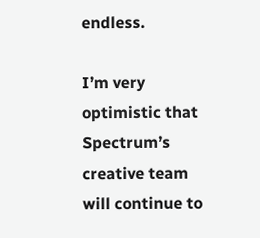endless.

I’m very optimistic that Spectrum’s creative team will continue to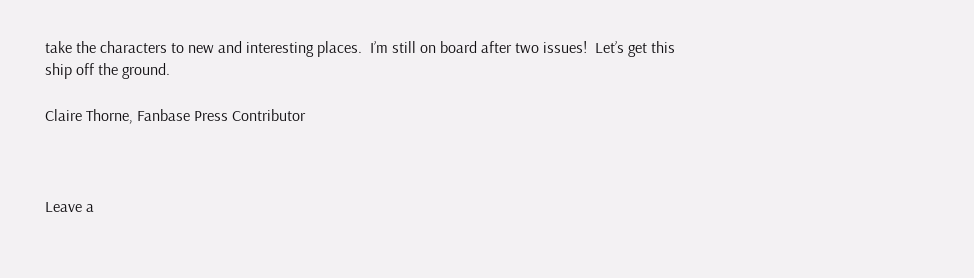take the characters to new and interesting places.  I’m still on board after two issues!  Let’s get this ship off the ground.

Claire Thorne, Fanbase Press Contributor



Leave a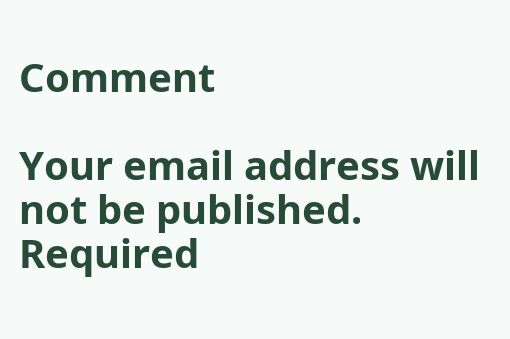Comment

Your email address will not be published. Required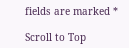fields are marked *

Scroll to Top